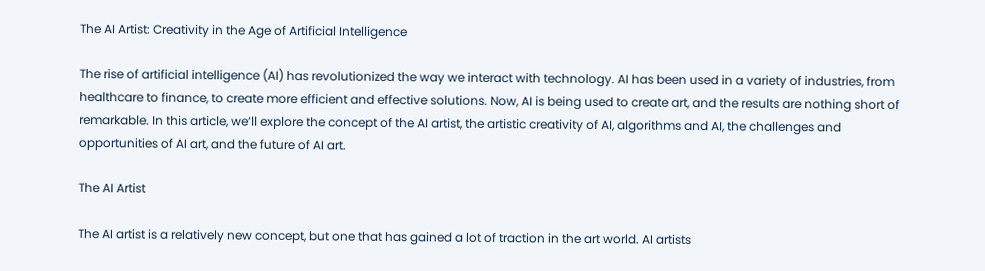The AI Artist: Creativity in the Age of Artificial Intelligence

The rise of artificial intelligence (AI) has revolutionized the way we interact with technology. AI has been used in a variety of industries, from healthcare to finance, to create more efficient and effective solutions. Now, AI is being used to create art, and the results are nothing short of remarkable. In this article, we’ll explore the concept of the AI artist, the artistic creativity of AI, algorithms and AI, the challenges and opportunities of AI art, and the future of AI art.

The AI Artist

The AI artist is a relatively new concept, but one that has gained a lot of traction in the art world. AI artists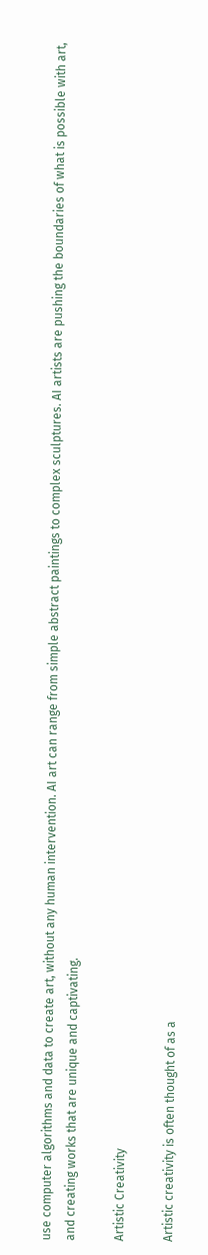use computer algorithms and data to create art, without any human intervention. AI art can range from simple abstract paintings to complex sculptures. AI artists are pushing the boundaries of what is possible with art, and creating works that are unique and captivating.

Artistic Creativity

Artistic creativity is often thought of as a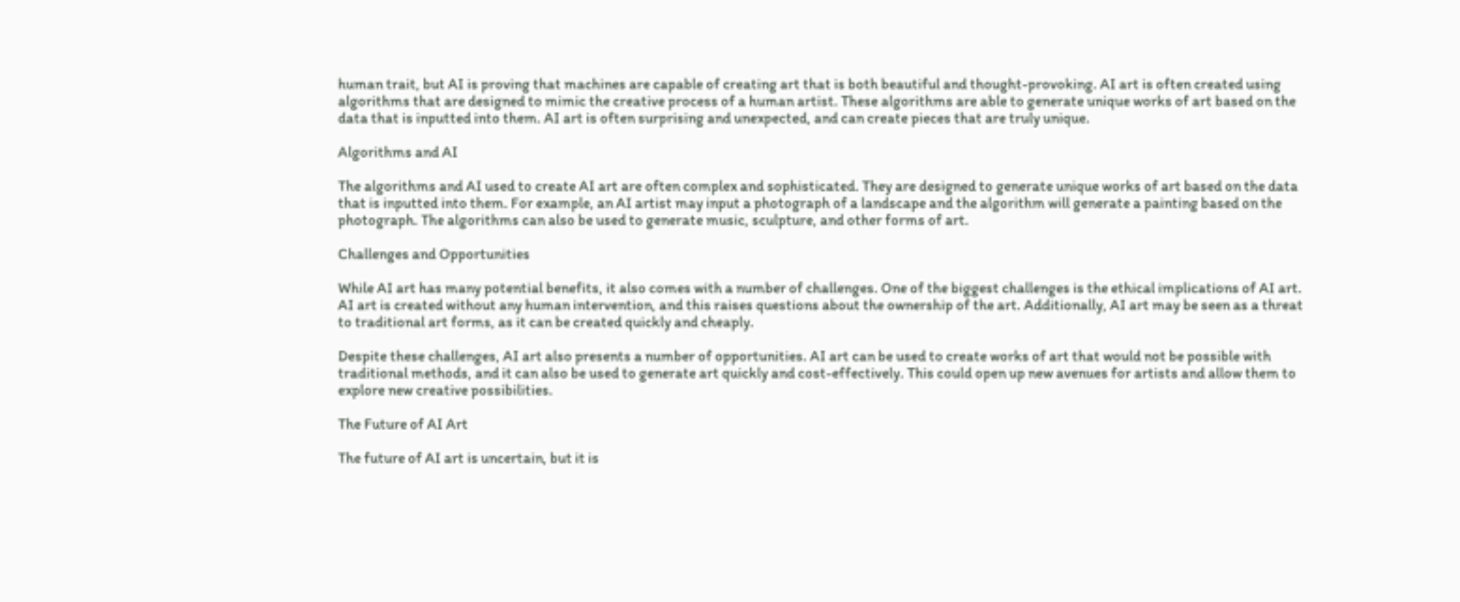human trait, but AI is proving that machines are capable of creating art that is both beautiful and thought-provoking. AI art is often created using algorithms that are designed to mimic the creative process of a human artist. These algorithms are able to generate unique works of art based on the data that is inputted into them. AI art is often surprising and unexpected, and can create pieces that are truly unique.

Algorithms and AI

The algorithms and AI used to create AI art are often complex and sophisticated. They are designed to generate unique works of art based on the data that is inputted into them. For example, an AI artist may input a photograph of a landscape and the algorithm will generate a painting based on the photograph. The algorithms can also be used to generate music, sculpture, and other forms of art.

Challenges and Opportunities

While AI art has many potential benefits, it also comes with a number of challenges. One of the biggest challenges is the ethical implications of AI art. AI art is created without any human intervention, and this raises questions about the ownership of the art. Additionally, AI art may be seen as a threat to traditional art forms, as it can be created quickly and cheaply.

Despite these challenges, AI art also presents a number of opportunities. AI art can be used to create works of art that would not be possible with traditional methods, and it can also be used to generate art quickly and cost-effectively. This could open up new avenues for artists and allow them to explore new creative possibilities.

The Future of AI Art

The future of AI art is uncertain, but it is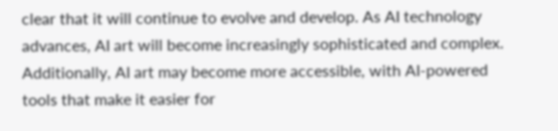clear that it will continue to evolve and develop. As AI technology advances, AI art will become increasingly sophisticated and complex. Additionally, AI art may become more accessible, with AI-powered tools that make it easier for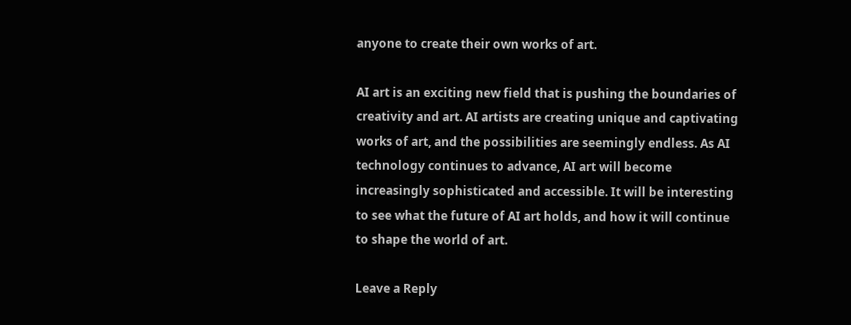anyone to create their own works of art.

AI art is an exciting new field that is pushing the boundaries of creativity and art. AI artists are creating unique and captivating works of art, and the possibilities are seemingly endless. As AI technology continues to advance, AI art will become increasingly sophisticated and accessible. It will be interesting to see what the future of AI art holds, and how it will continue to shape the world of art.

Leave a Reply